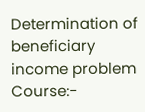Determination of beneficiary income problem
Course:-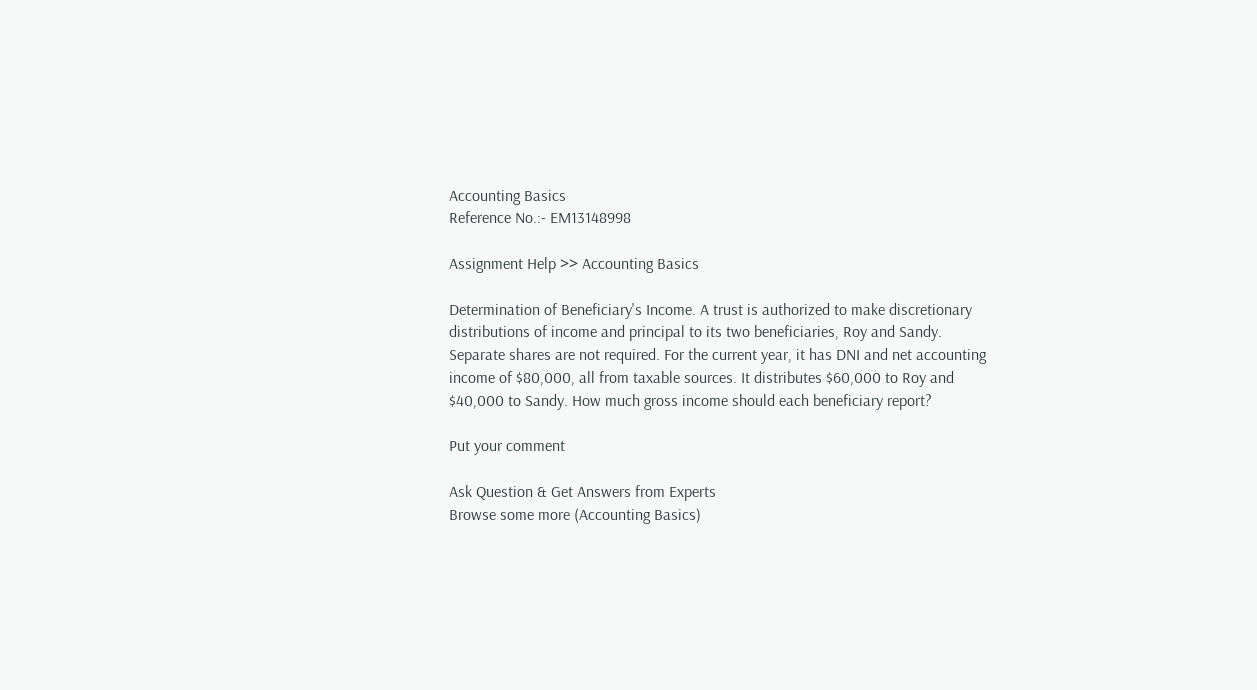Accounting Basics
Reference No.:- EM13148998

Assignment Help >> Accounting Basics

Determination of Beneficiary's Income. A trust is authorized to make discretionary distributions of income and principal to its two beneficiaries, Roy and Sandy. Separate shares are not required. For the current year, it has DNI and net accounting income of $80,000, all from taxable sources. It distributes $60,000 to Roy and $40,000 to Sandy. How much gross income should each beneficiary report?

Put your comment

Ask Question & Get Answers from Experts
Browse some more (Accounting Basics)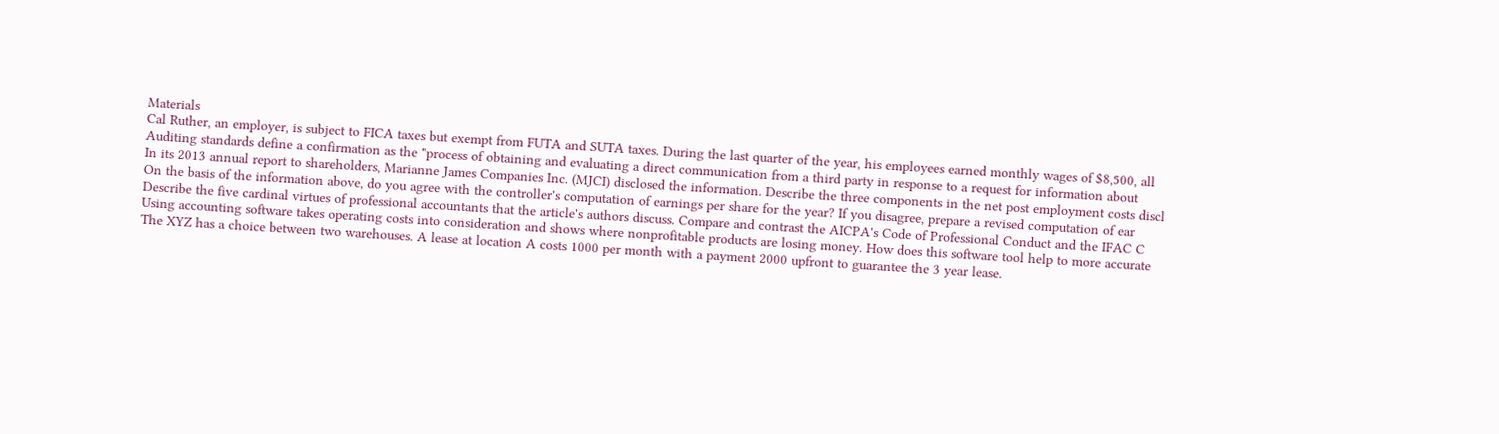Materials
Cal Ruther, an employer, is subject to FICA taxes but exempt from FUTA and SUTA taxes. During the last quarter of the year, his employees earned monthly wages of $8,500, all
Auditing standards define a confirmation as the "process of obtaining and evaluating a direct communication from a third party in response to a request for information about
In its 2013 annual report to shareholders, Marianne James Companies Inc. (MJCI) disclosed the information. Describe the three components in the net post employment costs discl
On the basis of the information above, do you agree with the controller's computation of earnings per share for the year? If you disagree, prepare a revised computation of ear
Describe the five cardinal virtues of professional accountants that the article's authors discuss. Compare and contrast the AICPA's Code of Professional Conduct and the IFAC C
Using accounting software takes operating costs into consideration and shows where nonprofitable products are losing money. How does this software tool help to more accurate
The XYZ has a choice between two warehouses. A lease at location A costs 1000 per month with a payment 2000 upfront to guarantee the 3 year lease.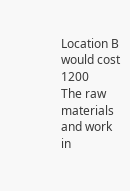Location B would cost 1200
The raw materials and work in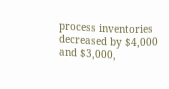process inventories decreased by $4,000 and $3,000,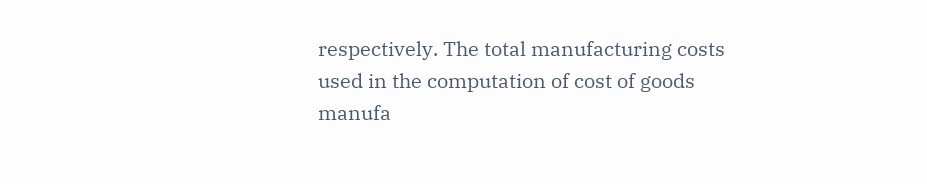respectively. The total manufacturing costs used in the computation of cost of goods manufa